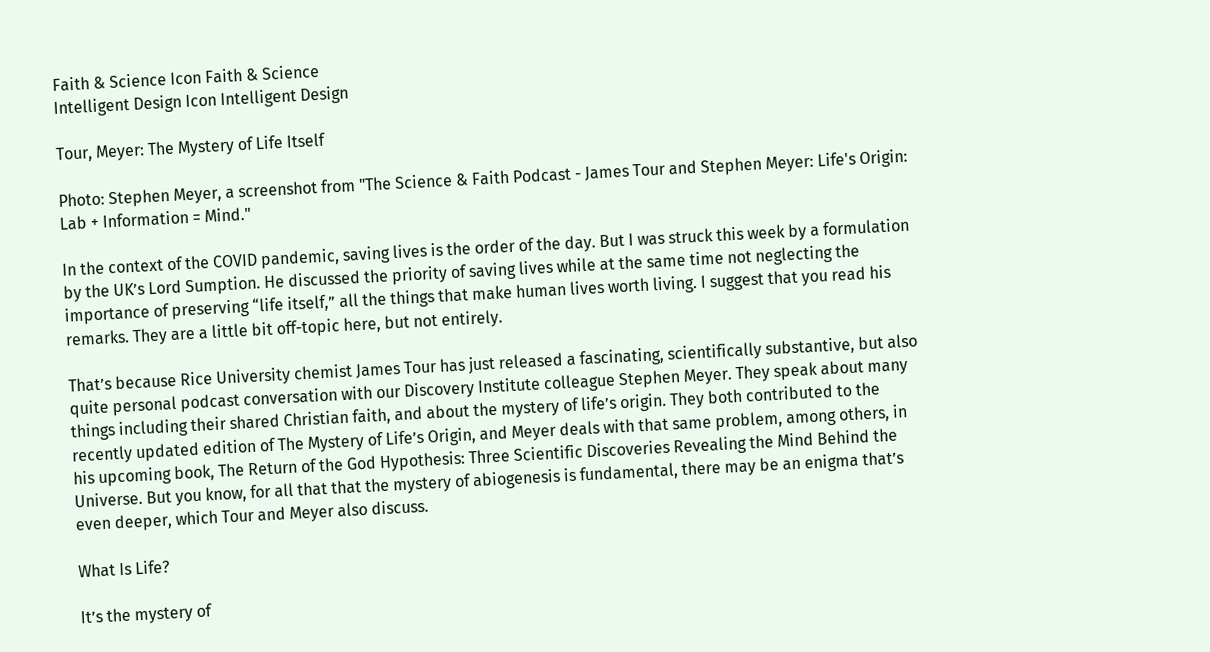Faith & Science Icon Faith & Science
Intelligent Design Icon Intelligent Design

Tour, Meyer: The Mystery of Life Itself

Photo: Stephen Meyer, a screenshot from "The Science & Faith Podcast - James Tour and Stephen Meyer: Life's Origin: Lab + Information = Mind."

In the context of the COVID pandemic, saving lives is the order of the day. But I was struck this week by a formulation by the UK’s Lord Sumption. He discussed the priority of saving lives while at the same time not neglecting the importance of preserving “life itself,” all the things that make human lives worth living. I suggest that you read his remarks. They are a little bit off-topic here, but not entirely.

That’s because Rice University chemist James Tour has just released a fascinating, scientifically substantive, but also quite personal podcast conversation with our Discovery Institute colleague Stephen Meyer. They speak about many things including their shared Christian faith, and about the mystery of life’s origin. They both contributed to the recently updated edition of The Mystery of Life’s Origin, and Meyer deals with that same problem, among others, in his upcoming book, The Return of the God Hypothesis: Three Scientific Discoveries Revealing the Mind Behind the Universe. But you know, for all that that the mystery of abiogenesis is fundamental, there may be an enigma that’s even deeper, which Tour and Meyer also discuss.

What Is Life?

It’s the mystery of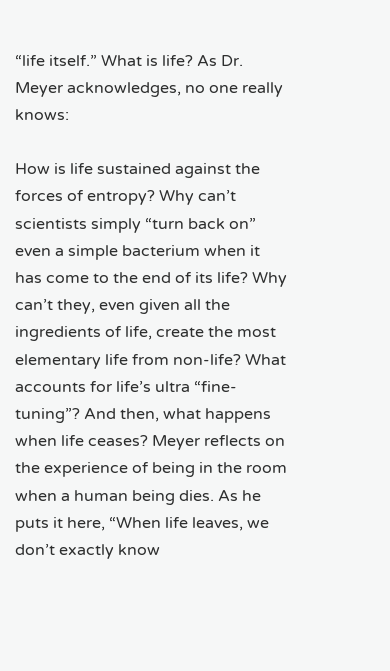“life itself.” What is life? As Dr. Meyer acknowledges, no one really knows:

How is life sustained against the forces of entropy? Why can’t scientists simply “turn back on” even a simple bacterium when it has come to the end of its life? Why can’t they, even given all the ingredients of life, create the most elementary life from non-life? What accounts for life’s ultra “fine-tuning”? And then, what happens when life ceases? Meyer reflects on the experience of being in the room when a human being dies. As he puts it here, “When life leaves, we don’t exactly know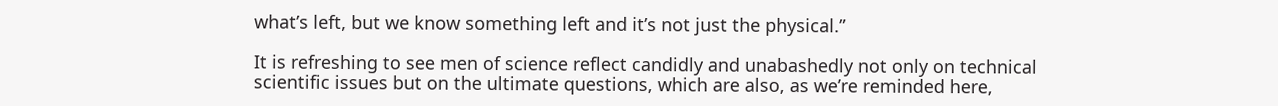what’s left, but we know something left and it’s not just the physical.”

It is refreshing to see men of science reflect candidly and unabashedly not only on technical scientific issues but on the ultimate questions, which are also, as we’re reminded here,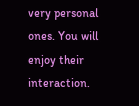very personal ones. You will enjoy their interaction.